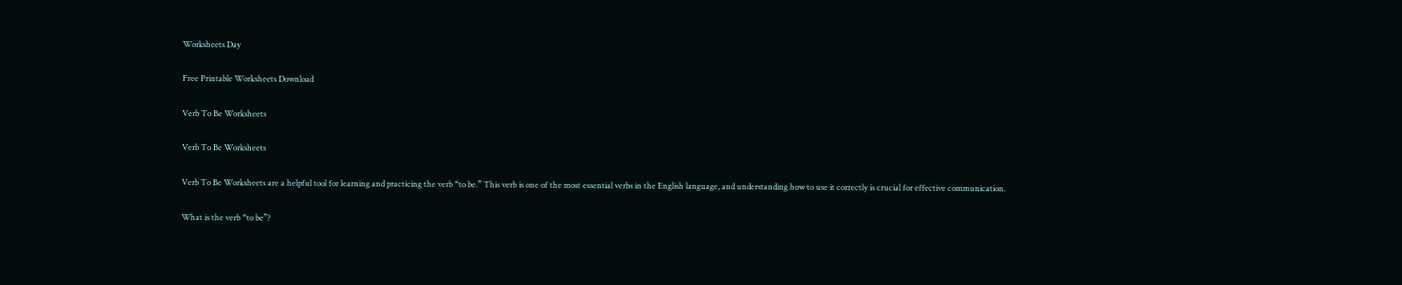Worksheets Day

Free Printable Worksheets Download

Verb To Be Worksheets

Verb To Be Worksheets

Verb To Be Worksheets are a helpful tool for learning and practicing the verb “to be.” This verb is one of the most essential verbs in the English language, and understanding how to use it correctly is crucial for effective communication.

What is the verb “to be”?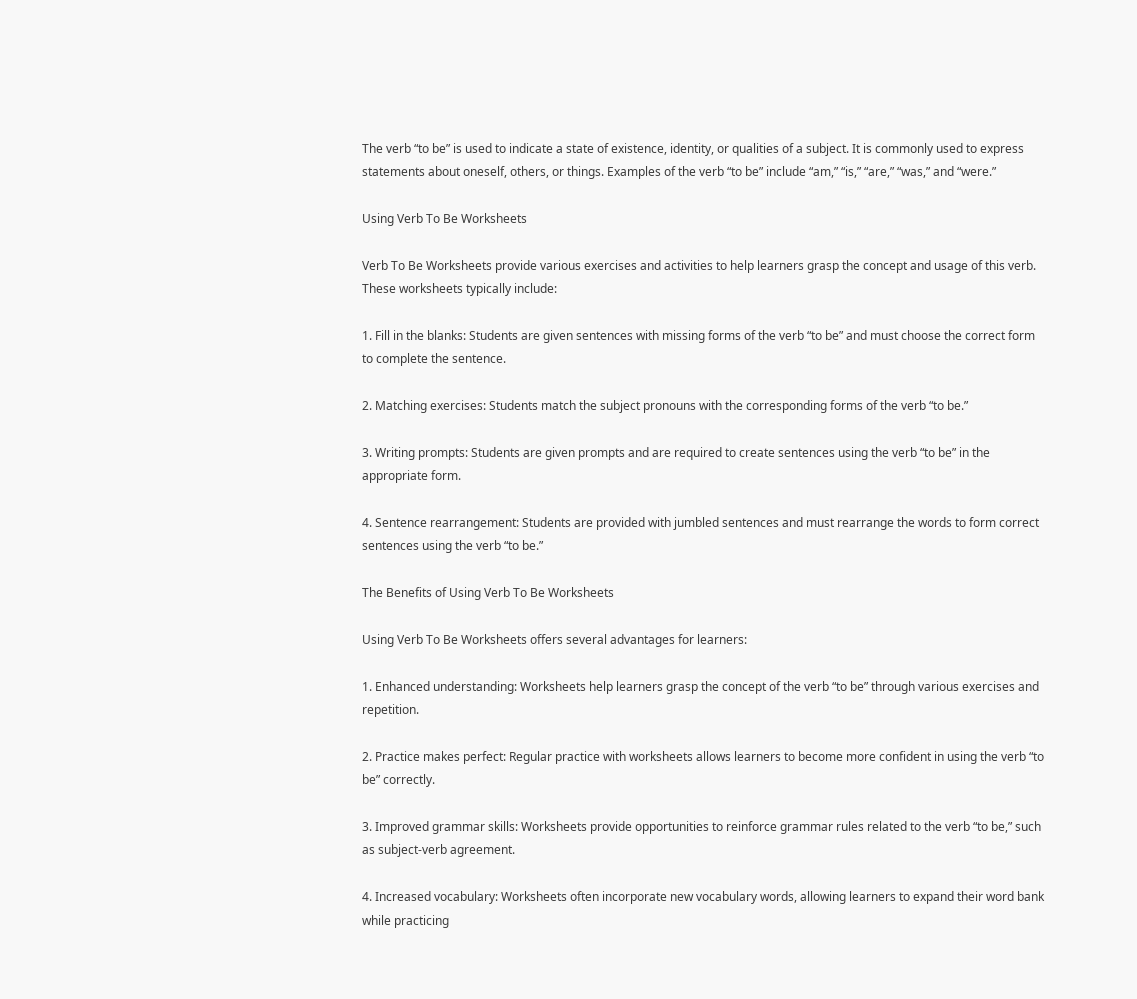The verb “to be” is used to indicate a state of existence, identity, or qualities of a subject. It is commonly used to express statements about oneself, others, or things. Examples of the verb “to be” include “am,” “is,” “are,” “was,” and “were.”

Using Verb To Be Worksheets

Verb To Be Worksheets provide various exercises and activities to help learners grasp the concept and usage of this verb. These worksheets typically include:

1. Fill in the blanks: Students are given sentences with missing forms of the verb “to be” and must choose the correct form to complete the sentence.

2. Matching exercises: Students match the subject pronouns with the corresponding forms of the verb “to be.”

3. Writing prompts: Students are given prompts and are required to create sentences using the verb “to be” in the appropriate form.

4. Sentence rearrangement: Students are provided with jumbled sentences and must rearrange the words to form correct sentences using the verb “to be.”

The Benefits of Using Verb To Be Worksheets

Using Verb To Be Worksheets offers several advantages for learners:

1. Enhanced understanding: Worksheets help learners grasp the concept of the verb “to be” through various exercises and repetition.

2. Practice makes perfect: Regular practice with worksheets allows learners to become more confident in using the verb “to be” correctly.

3. Improved grammar skills: Worksheets provide opportunities to reinforce grammar rules related to the verb “to be,” such as subject-verb agreement.

4. Increased vocabulary: Worksheets often incorporate new vocabulary words, allowing learners to expand their word bank while practicing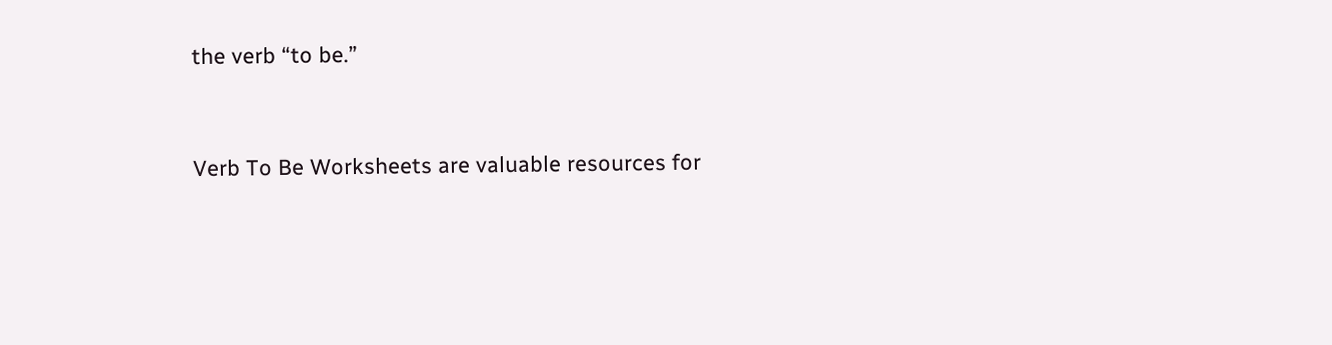the verb “to be.”


Verb To Be Worksheets are valuable resources for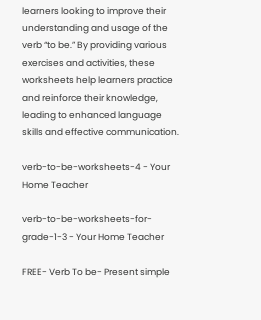learners looking to improve their understanding and usage of the verb “to be.” By providing various exercises and activities, these worksheets help learners practice and reinforce their knowledge, leading to enhanced language skills and effective communication.

verb-to-be-worksheets-4 - Your Home Teacher

verb-to-be-worksheets-for-grade-1-3 - Your Home Teacher

FREE- Verb To be- Present simple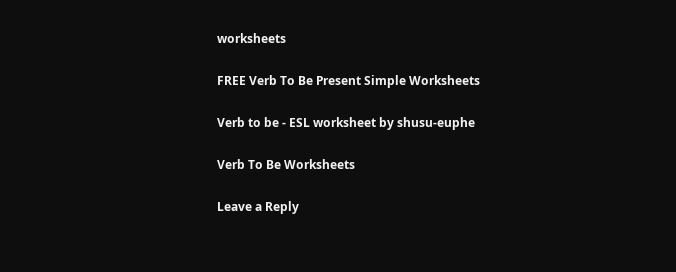worksheets

FREE Verb To Be Present Simple Worksheets

Verb to be - ESL worksheet by shusu-euphe

Verb To Be Worksheets

Leave a Reply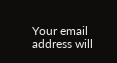Your email address will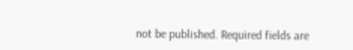not be published. Required fields are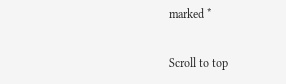marked *

Scroll to top